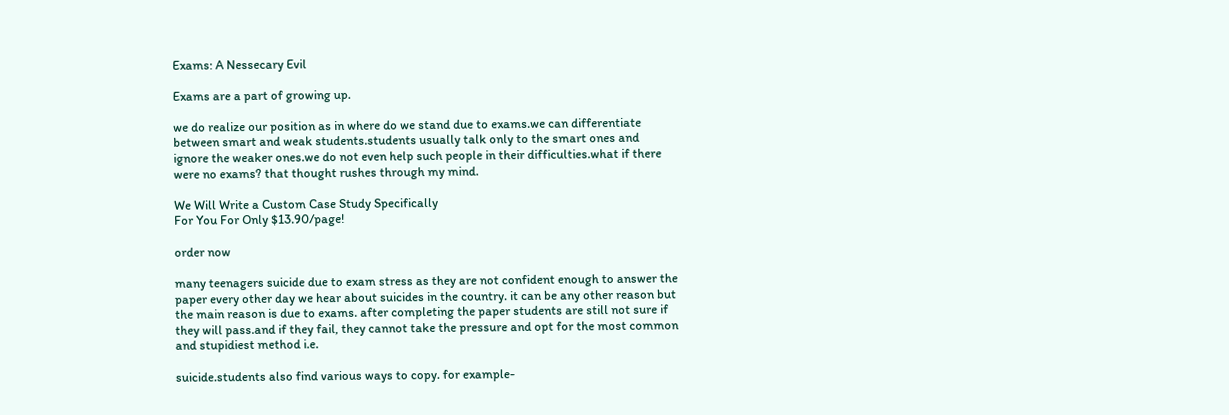Exams: A Nessecary Evil

Exams are a part of growing up.

we do realize our position as in where do we stand due to exams.we can differentiate between smart and weak students.students usually talk only to the smart ones and ignore the weaker ones.we do not even help such people in their difficulties.what if there were no exams? that thought rushes through my mind.

We Will Write a Custom Case Study Specifically
For You For Only $13.90/page!

order now

many teenagers suicide due to exam stress as they are not confident enough to answer the paper every other day we hear about suicides in the country. it can be any other reason but the main reason is due to exams. after completing the paper students are still not sure if they will pass.and if they fail, they cannot take the pressure and opt for the most common and stupidiest method i.e.

suicide.students also find various ways to copy. for example-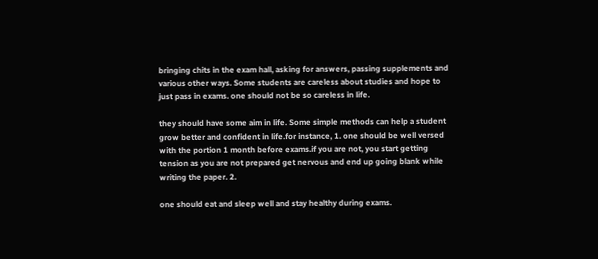bringing chits in the exam hall, asking for answers, passing supplements and various other ways. Some students are careless about studies and hope to just pass in exams. one should not be so careless in life.

they should have some aim in life. Some simple methods can help a student grow better and confident in life.for instance, 1. one should be well versed with the portion 1 month before exams.if you are not, you start getting tension as you are not prepared get nervous and end up going blank while writing the paper. 2.

one should eat and sleep well and stay healthy during exams.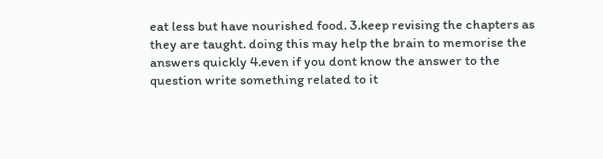eat less but have nourished food. 3.keep revising the chapters as they are taught. doing this may help the brain to memorise the answers quickly 4.even if you dont know the answer to the question write something related to it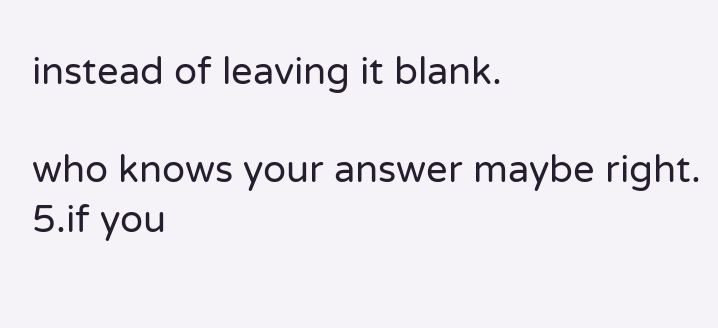instead of leaving it blank.

who knows your answer maybe right. 5.if you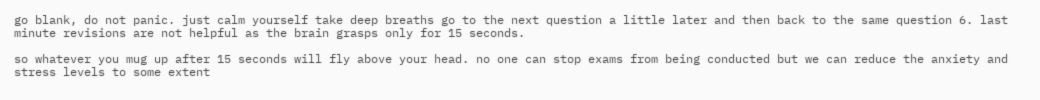go blank, do not panic. just calm yourself take deep breaths go to the next question a little later and then back to the same question 6. last minute revisions are not helpful as the brain grasps only for 15 seconds.

so whatever you mug up after 15 seconds will fly above your head. no one can stop exams from being conducted but we can reduce the anxiety and stress levels to some extent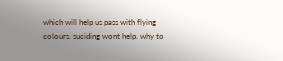which will help us pass with flying colours. suciding wont help. why to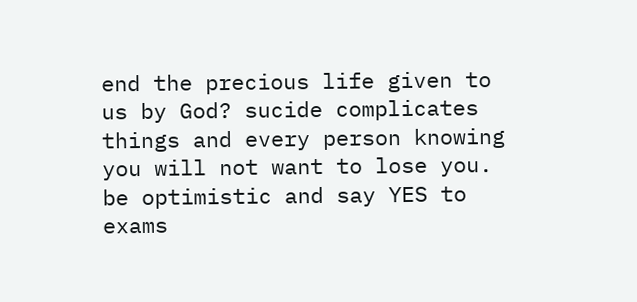end the precious life given to us by God? sucide complicates things and every person knowing you will not want to lose you. be optimistic and say YES to exams